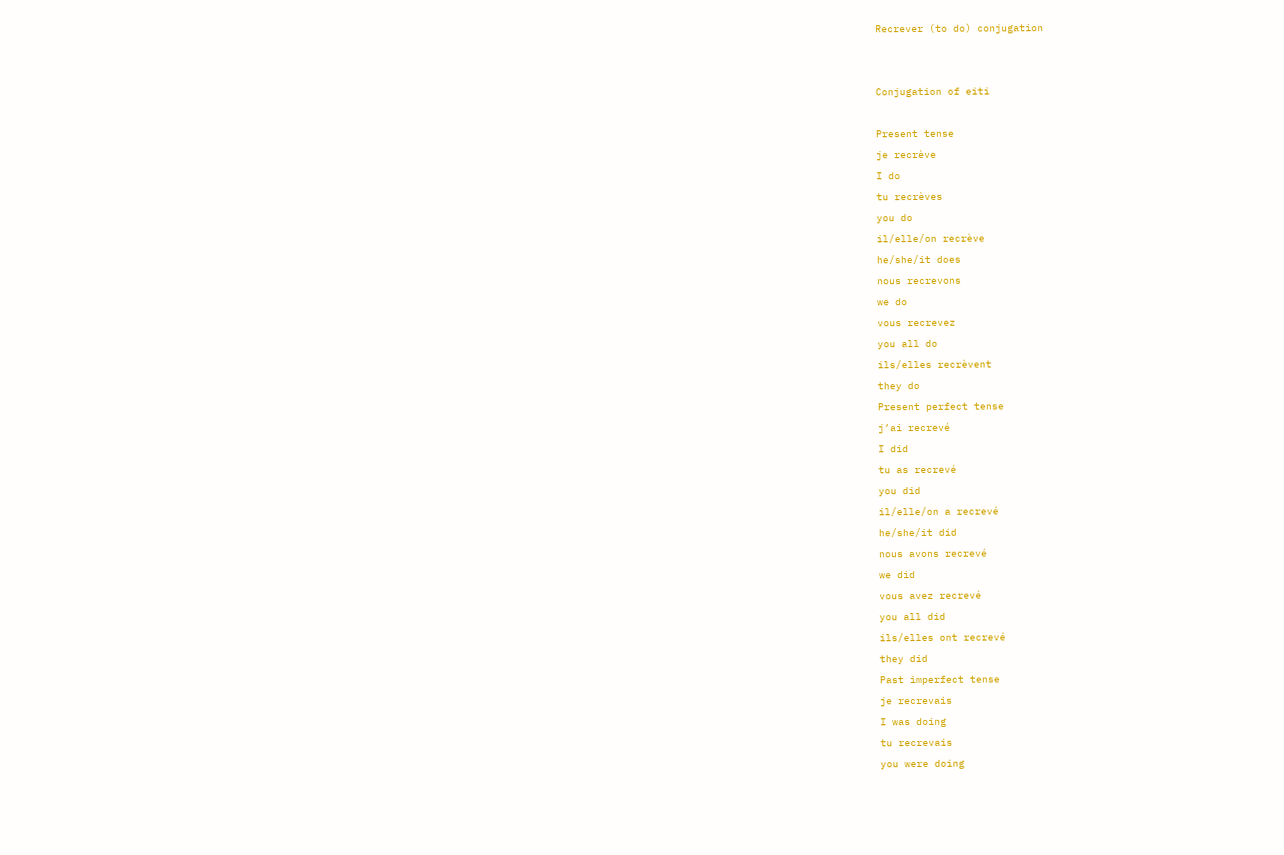Recrever (to do) conjugation


Conjugation of eiti

Present tense
je recrève
I do
tu recrèves
you do
il/elle/on recrève
he/she/it does
nous recrevons
we do
vous recrevez
you all do
ils/elles recrèvent
they do
Present perfect tense
j’ai recrevé
I did
tu as recrevé
you did
il/elle/on a recrevé
he/she/it did
nous avons recrevé
we did
vous avez recrevé
you all did
ils/elles ont recrevé
they did
Past imperfect tense
je recrevais
I was doing
tu recrevais
you were doing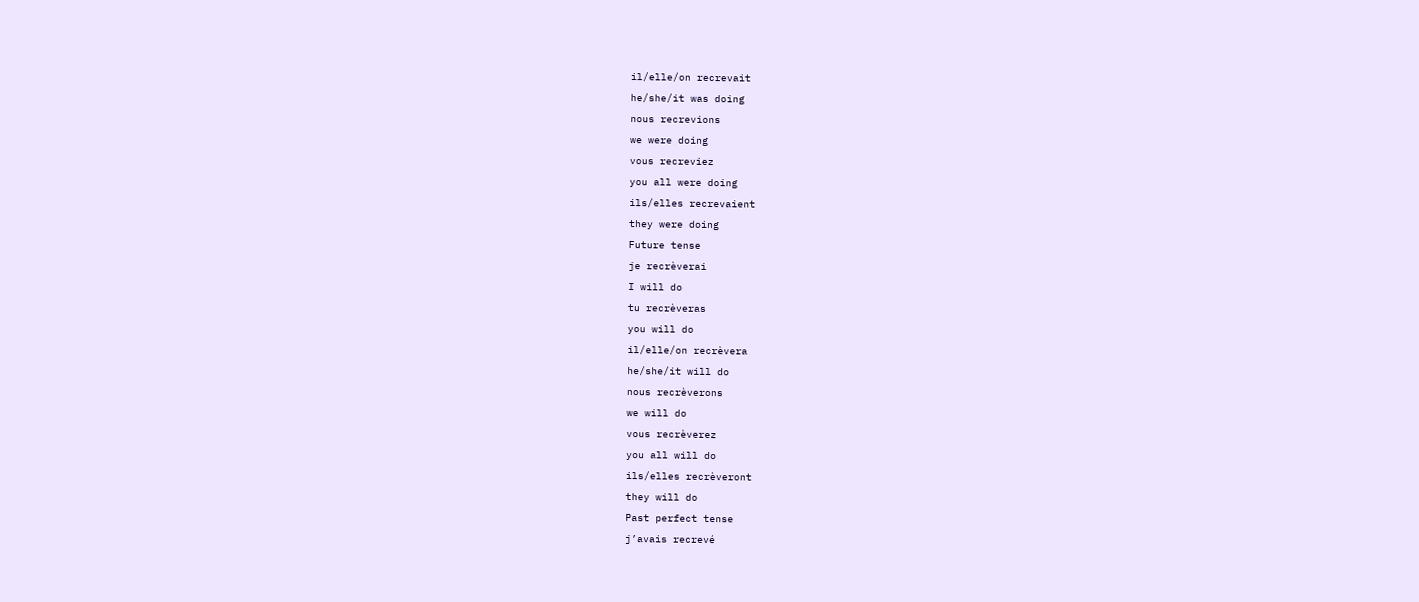il/elle/on recrevait
he/she/it was doing
nous recrevions
we were doing
vous recreviez
you all were doing
ils/elles recrevaient
they were doing
Future tense
je recrèverai
I will do
tu recrèveras
you will do
il/elle/on recrèvera
he/she/it will do
nous recrèverons
we will do
vous recrèverez
you all will do
ils/elles recrèveront
they will do
Past perfect tense
j’avais recrevé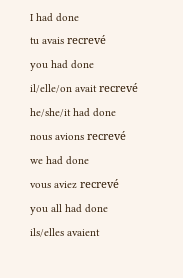I had done
tu avais recrevé
you had done
il/elle/on avait recrevé
he/she/it had done
nous avions recrevé
we had done
vous aviez recrevé
you all had done
ils/elles avaient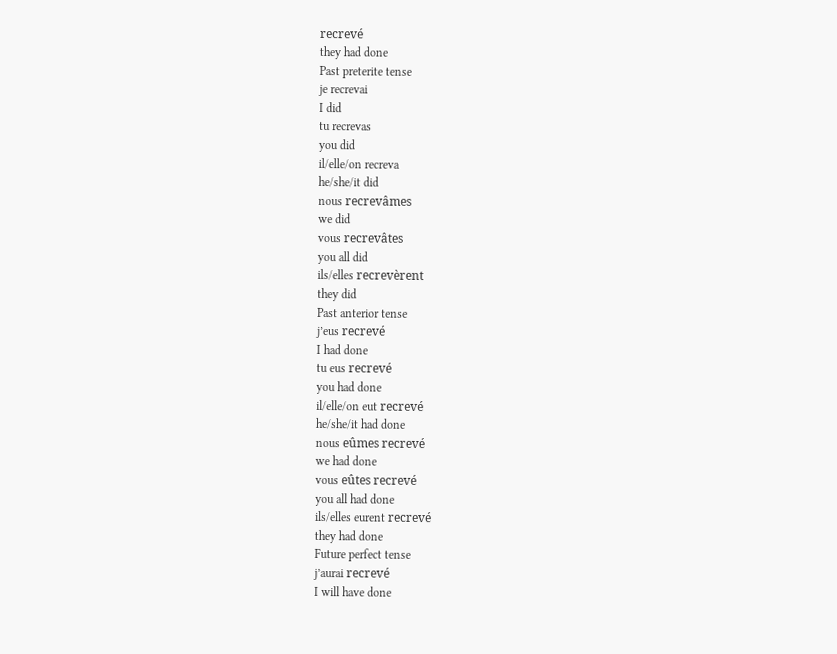recrevé
they had done
Past preterite tense
je recrevai
I did
tu recrevas
you did
il/elle/on recreva
he/she/it did
nous recrevâmes
we did
vous recrevâtes
you all did
ils/elles recrevèrent
they did
Past anterior tense
j’eus recrevé
I had done
tu eus recrevé
you had done
il/elle/on eut recrevé
he/she/it had done
nous eûmes recrevé
we had done
vous eûtes recrevé
you all had done
ils/elles eurent recrevé
they had done
Future perfect tense
j’aurai recrevé
I will have done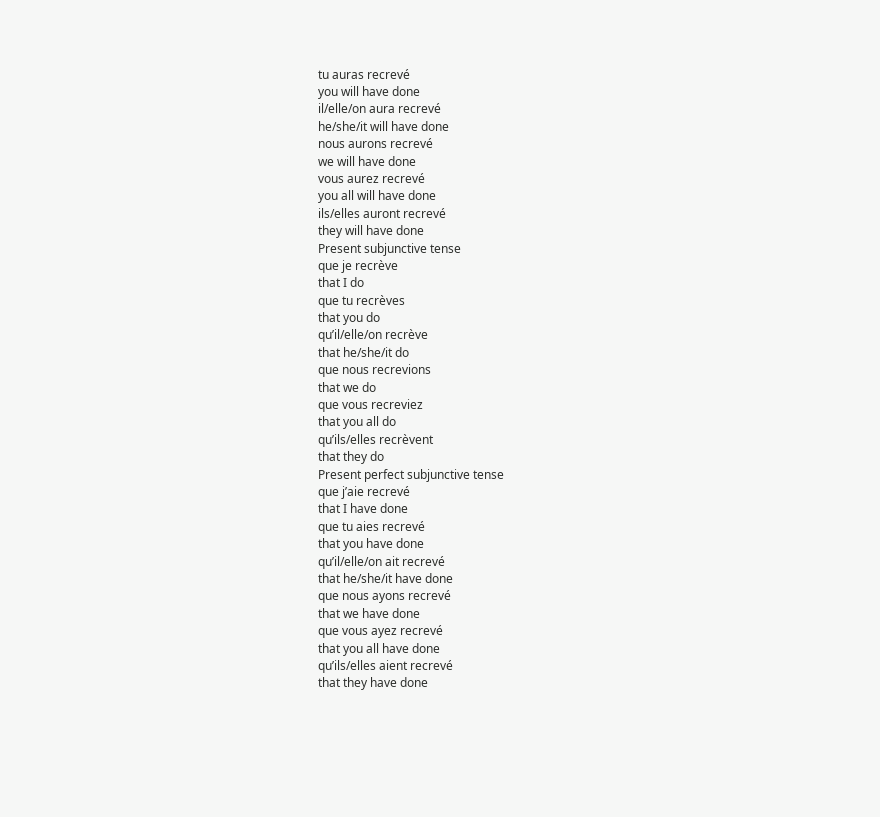tu auras recrevé
you will have done
il/elle/on aura recrevé
he/she/it will have done
nous aurons recrevé
we will have done
vous aurez recrevé
you all will have done
ils/elles auront recrevé
they will have done
Present subjunctive tense
que je recrève
that I do
que tu recrèves
that you do
qu’il/elle/on recrève
that he/she/it do
que nous recrevions
that we do
que vous recreviez
that you all do
qu’ils/elles recrèvent
that they do
Present perfect subjunctive tense
que j’aie recrevé
that I have done
que tu aies recrevé
that you have done
qu’il/elle/on ait recrevé
that he/she/it have done
que nous ayons recrevé
that we have done
que vous ayez recrevé
that you all have done
qu’ils/elles aient recrevé
that they have done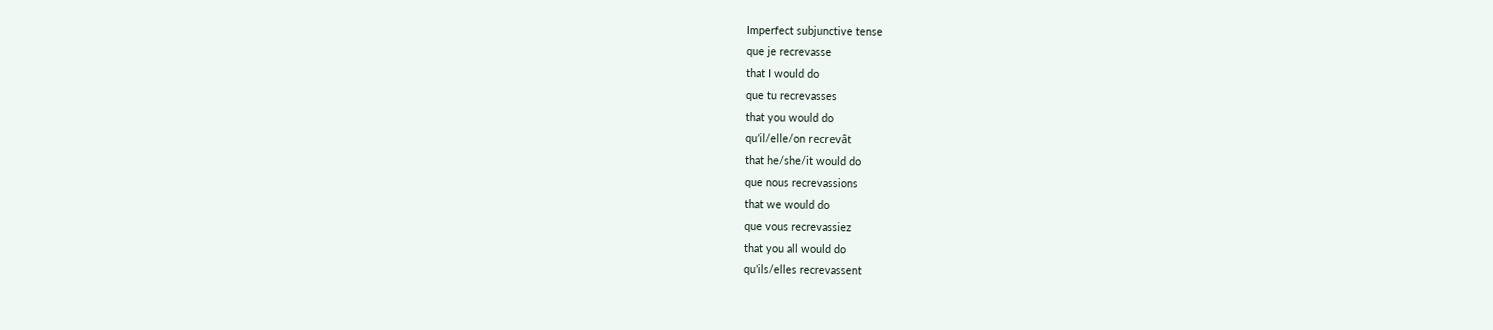Imperfect subjunctive tense
que je recrevasse
that I would do
que tu recrevasses
that you would do
qu’il/elle/on recrevât
that he/she/it would do
que nous recrevassions
that we would do
que vous recrevassiez
that you all would do
qu’ils/elles recrevassent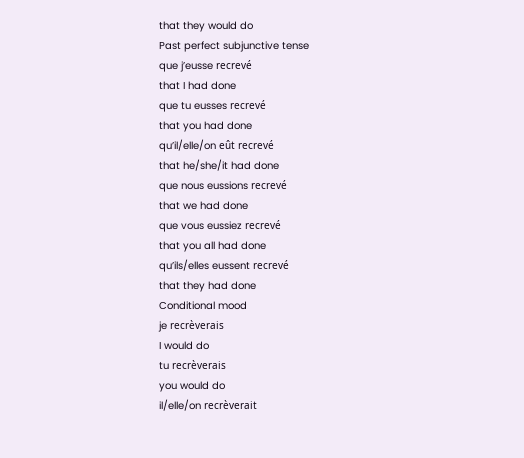that they would do
Past perfect subjunctive tense
que j’eusse recrevé
that I had done
que tu eusses recrevé
that you had done
qu’il/elle/on eût recrevé
that he/she/it had done
que nous eussions recrevé
that we had done
que vous eussiez recrevé
that you all had done
qu’ils/elles eussent recrevé
that they had done
Conditional mood
je recrèverais
I would do
tu recrèverais
you would do
il/elle/on recrèverait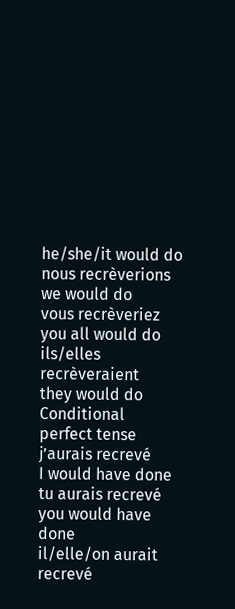he/she/it would do
nous recrèverions
we would do
vous recrèveriez
you all would do
ils/elles recrèveraient
they would do
Conditional perfect tense
j’aurais recrevé
I would have done
tu aurais recrevé
you would have done
il/elle/on aurait recrevé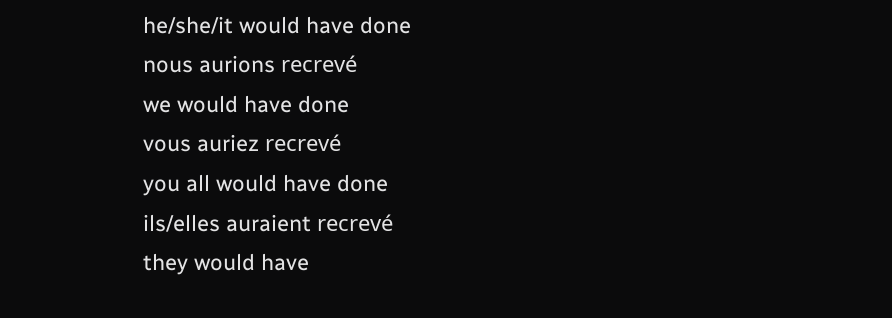he/she/it would have done
nous aurions recrevé
we would have done
vous auriez recrevé
you all would have done
ils/elles auraient recrevé
they would have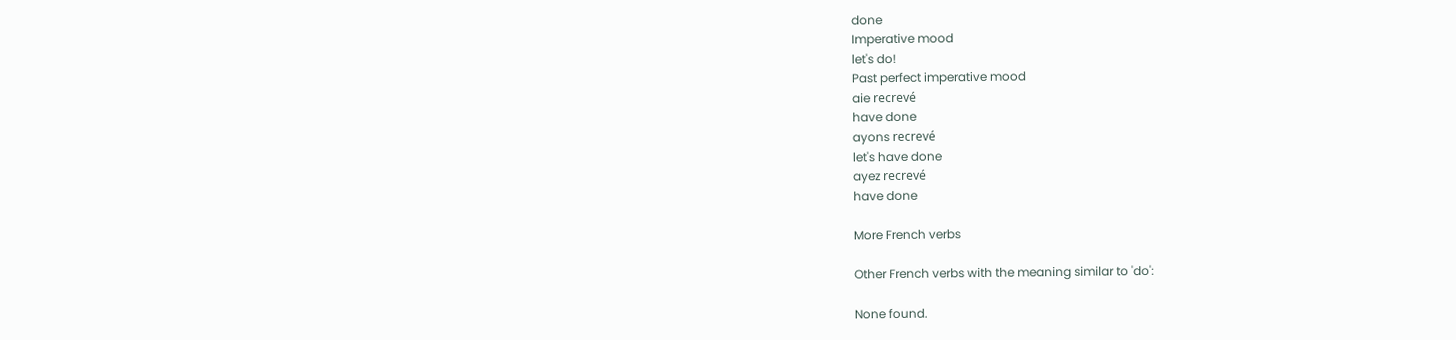done
Imperative mood
let's do!
Past perfect imperative mood
aie recrevé
have done
ayons recrevé
let's have done
ayez recrevé
have done

More French verbs

Other French verbs with the meaning similar to 'do':

None found.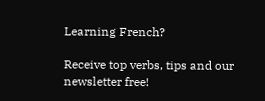Learning French?

Receive top verbs, tips and our newsletter free!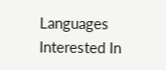Languages Interested In